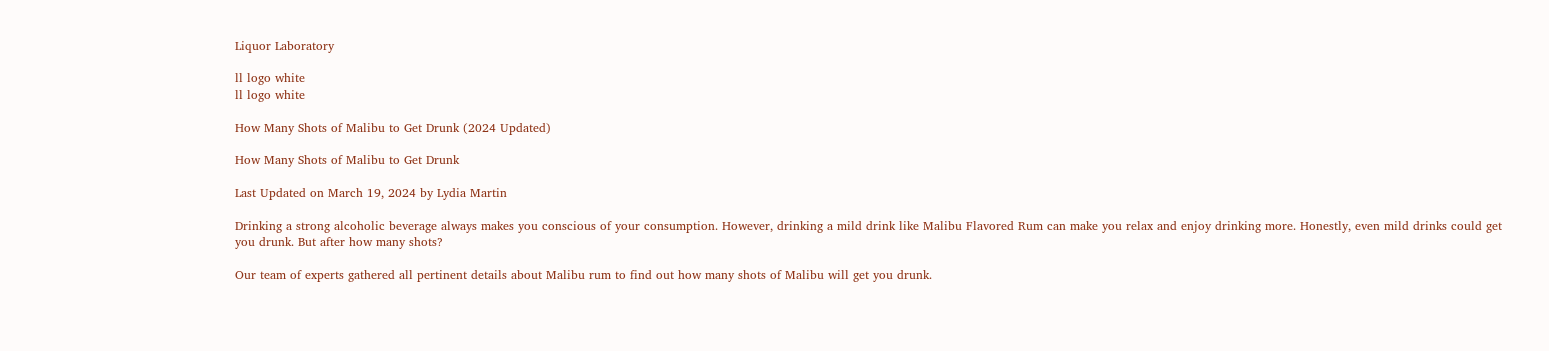Liquor Laboratory

ll logo white
ll logo white

How Many Shots of Malibu to Get Drunk (2024 Updated)

How Many Shots of Malibu to Get Drunk

Last Updated on March 19, 2024 by Lydia Martin

Drinking a strong alcoholic beverage always makes you conscious of your consumption. However, drinking a mild drink like Malibu Flavored Rum can make you relax and enjoy drinking more. Honestly, even mild drinks could get you drunk. But after how many shots?

Our team of experts gathered all pertinent details about Malibu rum to find out how many shots of Malibu will get you drunk.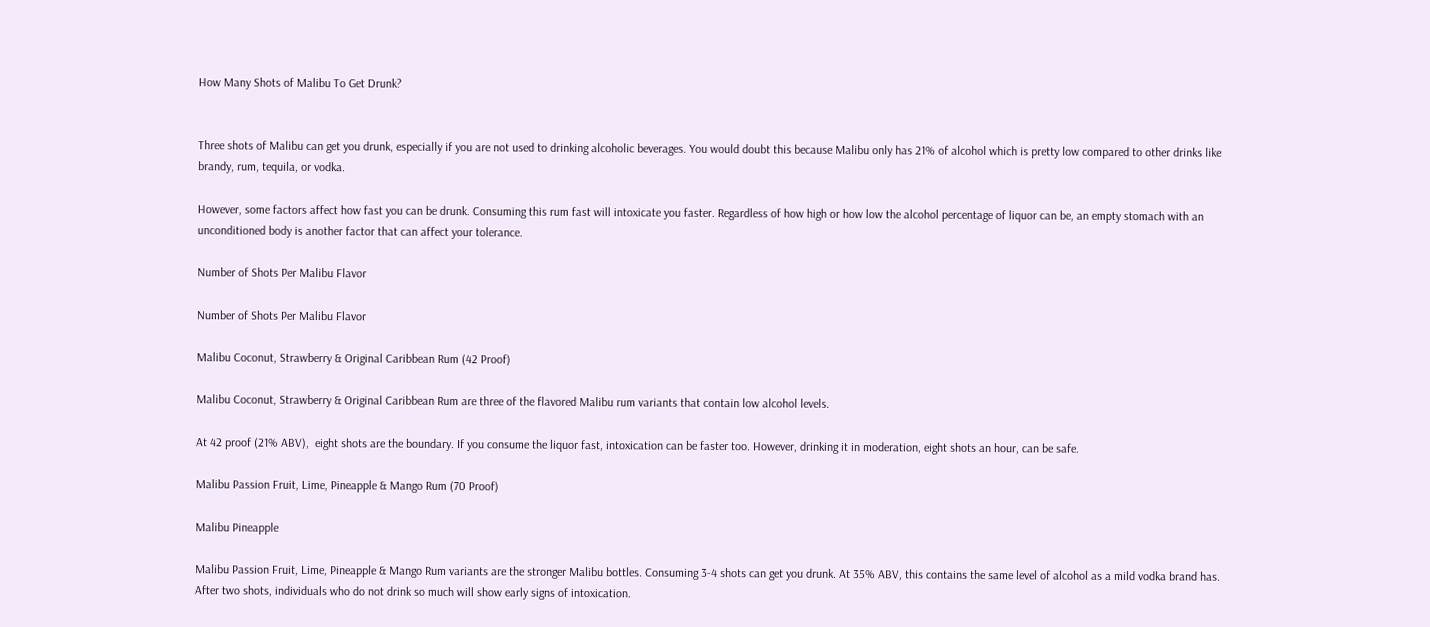How Many Shots of Malibu To Get Drunk?


Three shots of Malibu can get you drunk, especially if you are not used to drinking alcoholic beverages. You would doubt this because Malibu only has 21% of alcohol which is pretty low compared to other drinks like brandy, rum, tequila, or vodka.

However, some factors affect how fast you can be drunk. Consuming this rum fast will intoxicate you faster. Regardless of how high or how low the alcohol percentage of liquor can be, an empty stomach with an unconditioned body is another factor that can affect your tolerance.

Number of Shots Per Malibu Flavor

Number of Shots Per Malibu Flavor

Malibu Coconut, Strawberry & Original Caribbean Rum (42 Proof)

Malibu Coconut, Strawberry & Original Caribbean Rum are three of the flavored Malibu rum variants that contain low alcohol levels.

At 42 proof (21% ABV),  eight shots are the boundary. If you consume the liquor fast, intoxication can be faster too. However, drinking it in moderation, eight shots an hour, can be safe.

Malibu Passion Fruit, Lime, Pineapple & Mango Rum (70 Proof)

Malibu Pineapple

Malibu Passion Fruit, Lime, Pineapple & Mango Rum variants are the stronger Malibu bottles. Consuming 3-4 shots can get you drunk. At 35% ABV, this contains the same level of alcohol as a mild vodka brand has. After two shots, individuals who do not drink so much will show early signs of intoxication.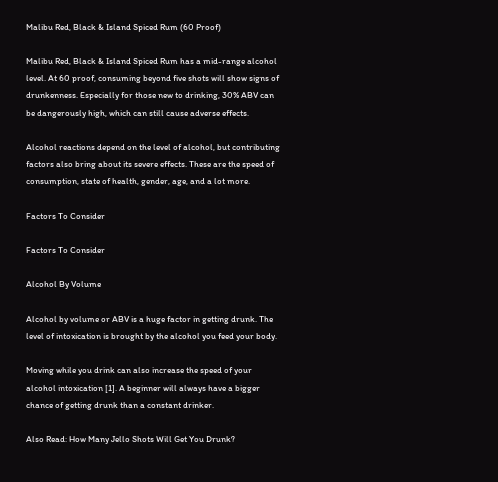Malibu Red, Black & Island Spiced Rum (60 Proof)

Malibu Red, Black & Island Spiced Rum has a mid-range alcohol level. At 60 proof, consuming beyond five shots will show signs of drunkenness. Especially for those new to drinking, 30% ABV can be dangerously high, which can still cause adverse effects.

Alcohol reactions depend on the level of alcohol, but contributing factors also bring about its severe effects. These are the speed of consumption, state of health, gender, age, and a lot more.

Factors To Consider

Factors To Consider

Alcohol By Volume

Alcohol by volume or ABV is a huge factor in getting drunk. The level of intoxication is brought by the alcohol you feed your body.

Moving while you drink can also increase the speed of your alcohol intoxication [1]. A beginner will always have a bigger chance of getting drunk than a constant drinker.

Also Read: How Many Jello Shots Will Get You Drunk?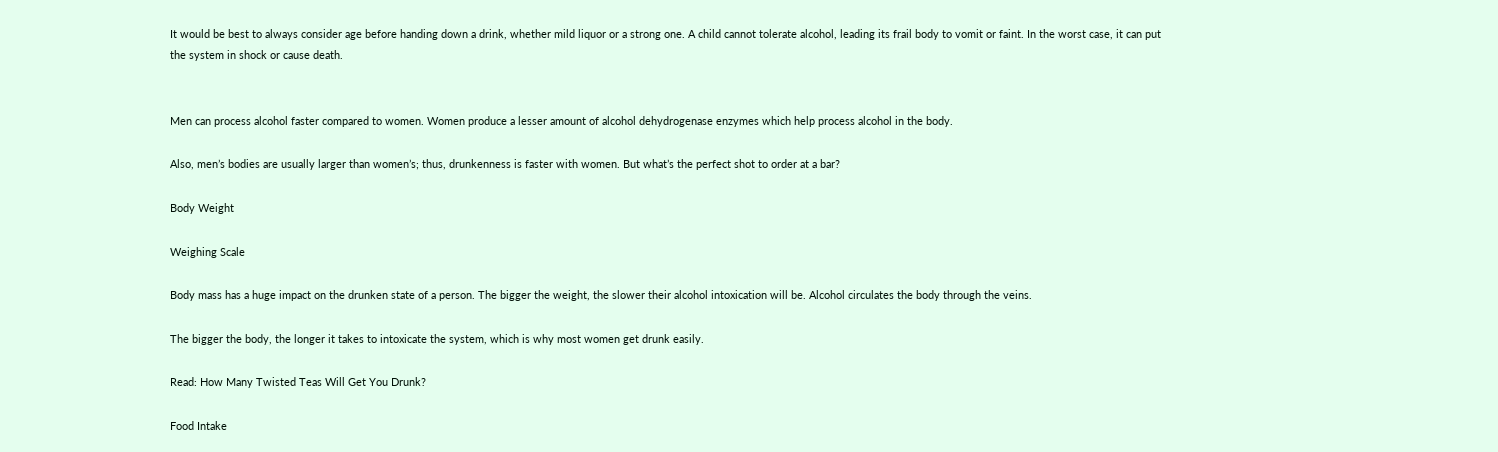It would be best to always consider age before handing down a drink, whether mild liquor or a strong one. A child cannot tolerate alcohol, leading its frail body to vomit or faint. In the worst case, it can put the system in shock or cause death.


Men can process alcohol faster compared to women. Women produce a lesser amount of alcohol dehydrogenase enzymes which help process alcohol in the body.

Also, men’s bodies are usually larger than women’s; thus, drunkenness is faster with women. But what’s the perfect shot to order at a bar?

Body Weight

Weighing Scale

Body mass has a huge impact on the drunken state of a person. The bigger the weight, the slower their alcohol intoxication will be. Alcohol circulates the body through the veins.

The bigger the body, the longer it takes to intoxicate the system, which is why most women get drunk easily.

Read: How Many Twisted Teas Will Get You Drunk?

Food Intake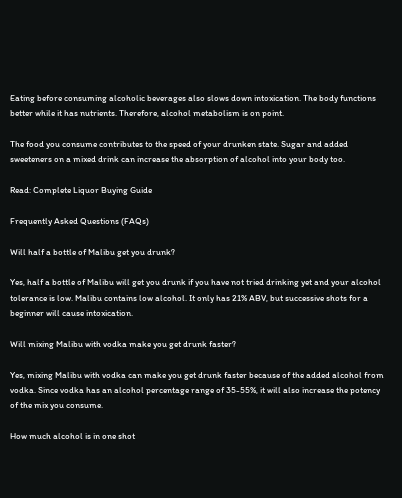Eating before consuming alcoholic beverages also slows down intoxication. The body functions better while it has nutrients. Therefore, alcohol metabolism is on point.

The food you consume contributes to the speed of your drunken state. Sugar and added sweeteners on a mixed drink can increase the absorption of alcohol into your body too.

Read: Complete Liquor Buying Guide

Frequently Asked Questions (FAQs)

Will half a bottle of Malibu get you drunk?

Yes, half a bottle of Malibu will get you drunk if you have not tried drinking yet and your alcohol tolerance is low. Malibu contains low alcohol. It only has 21% ABV, but successive shots for a beginner will cause intoxication.

Will mixing Malibu with vodka make you get drunk faster?

Yes, mixing Malibu with vodka can make you get drunk faster because of the added alcohol from vodka. Since vodka has an alcohol percentage range of 35-55%, it will also increase the potency of the mix you consume.

How much alcohol is in one shot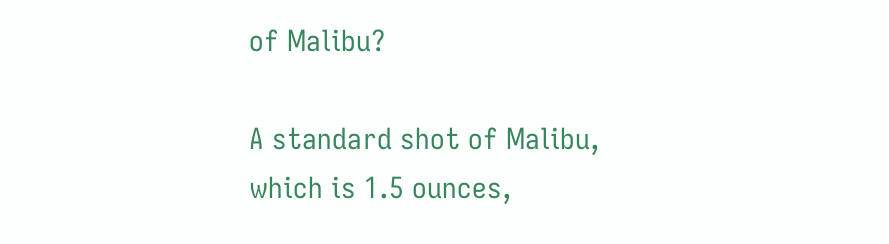of Malibu?

A standard shot of Malibu, which is 1.5 ounces,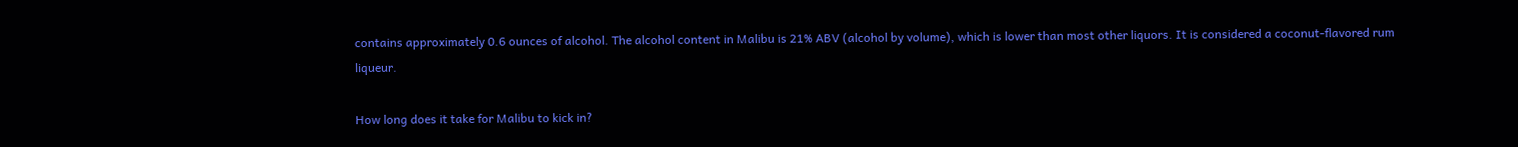contains approximately 0.6 ounces of alcohol. The alcohol content in Malibu is 21% ABV (alcohol by volume), which is lower than most other liquors. It is considered a coconut-flavored rum liqueur.

How long does it take for Malibu to kick in?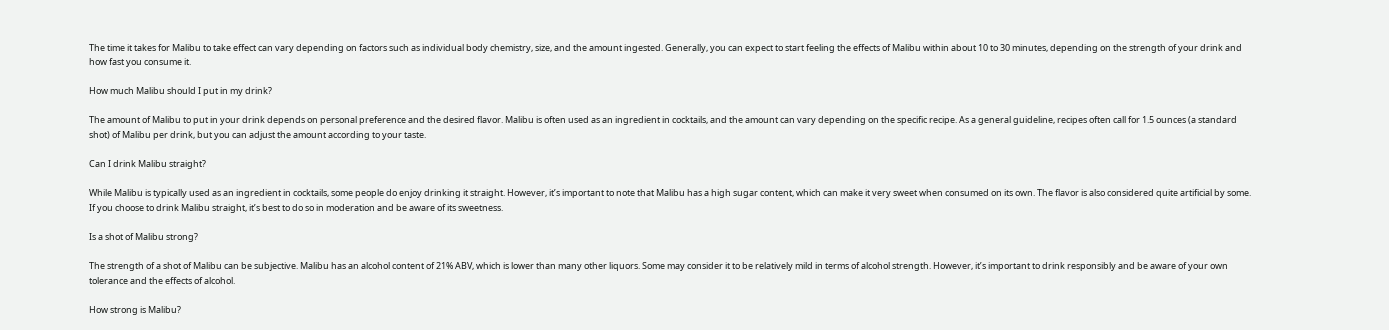The time it takes for Malibu to take effect can vary depending on factors such as individual body chemistry, size, and the amount ingested. Generally, you can expect to start feeling the effects of Malibu within about 10 to 30 minutes, depending on the strength of your drink and how fast you consume it.

How much Malibu should I put in my drink?

The amount of Malibu to put in your drink depends on personal preference and the desired flavor. Malibu is often used as an ingredient in cocktails, and the amount can vary depending on the specific recipe. As a general guideline, recipes often call for 1.5 ounces (a standard shot) of Malibu per drink, but you can adjust the amount according to your taste.

Can I drink Malibu straight?

While Malibu is typically used as an ingredient in cocktails, some people do enjoy drinking it straight. However, it’s important to note that Malibu has a high sugar content, which can make it very sweet when consumed on its own. The flavor is also considered quite artificial by some. If you choose to drink Malibu straight, it’s best to do so in moderation and be aware of its sweetness.

Is a shot of Malibu strong?

The strength of a shot of Malibu can be subjective. Malibu has an alcohol content of 21% ABV, which is lower than many other liquors. Some may consider it to be relatively mild in terms of alcohol strength. However, it’s important to drink responsibly and be aware of your own tolerance and the effects of alcohol.

How strong is Malibu?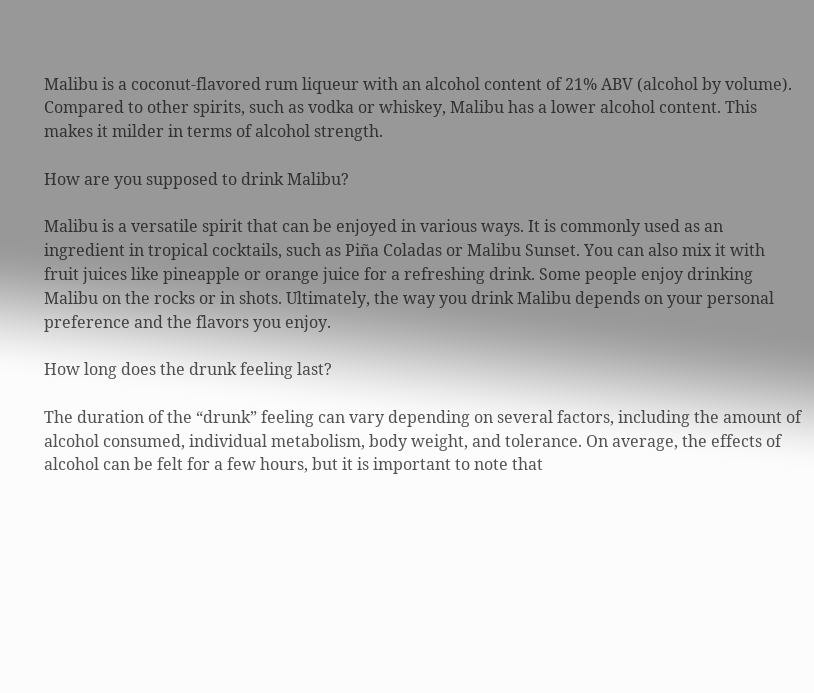Malibu is a coconut-flavored rum liqueur with an alcohol content of 21% ABV (alcohol by volume). Compared to other spirits, such as vodka or whiskey, Malibu has a lower alcohol content. This makes it milder in terms of alcohol strength.

How are you supposed to drink Malibu?

Malibu is a versatile spirit that can be enjoyed in various ways. It is commonly used as an ingredient in tropical cocktails, such as Piña Coladas or Malibu Sunset. You can also mix it with fruit juices like pineapple or orange juice for a refreshing drink. Some people enjoy drinking Malibu on the rocks or in shots. Ultimately, the way you drink Malibu depends on your personal preference and the flavors you enjoy.

How long does the drunk feeling last?

The duration of the “drunk” feeling can vary depending on several factors, including the amount of alcohol consumed, individual metabolism, body weight, and tolerance. On average, the effects of alcohol can be felt for a few hours, but it is important to note that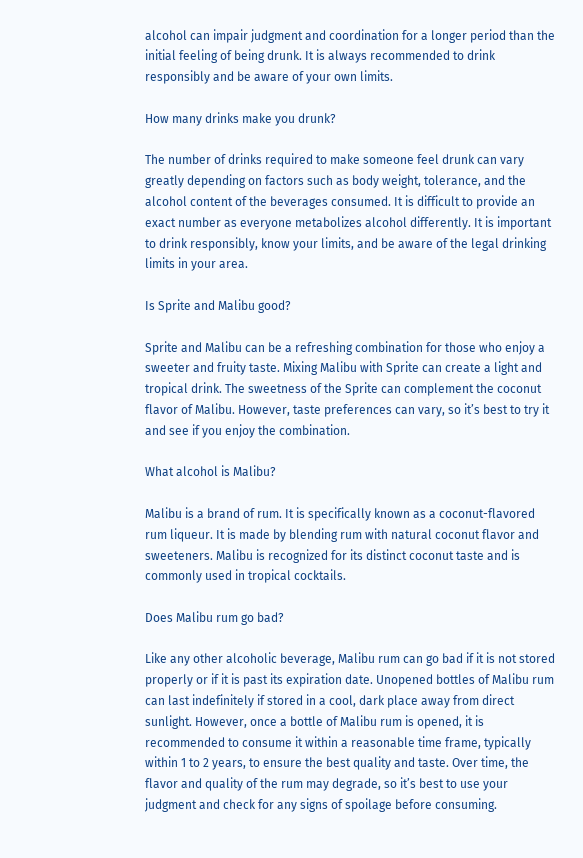alcohol can impair judgment and coordination for a longer period than the initial feeling of being drunk. It is always recommended to drink responsibly and be aware of your own limits.

How many drinks make you drunk?

The number of drinks required to make someone feel drunk can vary greatly depending on factors such as body weight, tolerance, and the alcohol content of the beverages consumed. It is difficult to provide an exact number as everyone metabolizes alcohol differently. It is important to drink responsibly, know your limits, and be aware of the legal drinking limits in your area.

Is Sprite and Malibu good?

Sprite and Malibu can be a refreshing combination for those who enjoy a sweeter and fruity taste. Mixing Malibu with Sprite can create a light and tropical drink. The sweetness of the Sprite can complement the coconut flavor of Malibu. However, taste preferences can vary, so it’s best to try it and see if you enjoy the combination.

What alcohol is Malibu?

Malibu is a brand of rum. It is specifically known as a coconut-flavored rum liqueur. It is made by blending rum with natural coconut flavor and sweeteners. Malibu is recognized for its distinct coconut taste and is commonly used in tropical cocktails.

Does Malibu rum go bad?

Like any other alcoholic beverage, Malibu rum can go bad if it is not stored properly or if it is past its expiration date. Unopened bottles of Malibu rum can last indefinitely if stored in a cool, dark place away from direct sunlight. However, once a bottle of Malibu rum is opened, it is recommended to consume it within a reasonable time frame, typically within 1 to 2 years, to ensure the best quality and taste. Over time, the flavor and quality of the rum may degrade, so it’s best to use your judgment and check for any signs of spoilage before consuming.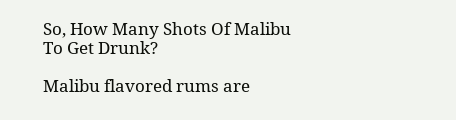So, How Many Shots Of Malibu To Get Drunk?

Malibu flavored rums are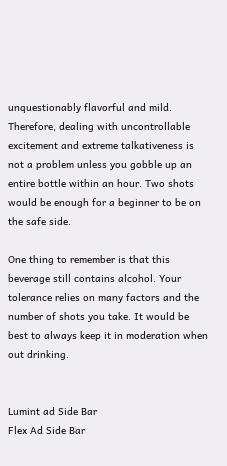unquestionably flavorful and mild. Therefore, dealing with uncontrollable excitement and extreme talkativeness is not a problem unless you gobble up an entire bottle within an hour. Two shots would be enough for a beginner to be on the safe side.

One thing to remember is that this beverage still contains alcohol. Your tolerance relies on many factors and the number of shots you take. It would be best to always keep it in moderation when out drinking.


Lumint ad Side Bar
Flex Ad Side Bar